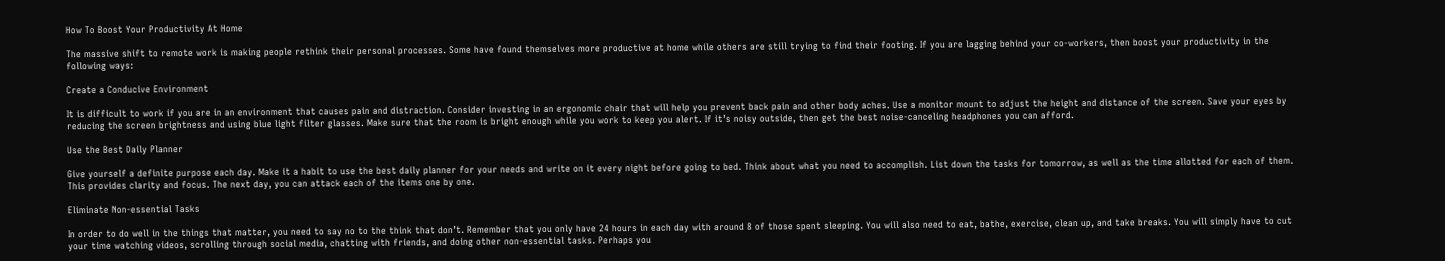How To Boost Your Productivity At Home

The massive shift to remote work is making people rethink their personal processes. Some have found themselves more productive at home while others are still trying to find their footing. If you are lagging behind your co-workers, then boost your productivity in the following ways:

Create a Conducive Environment

It is difficult to work if you are in an environment that causes pain and distraction. Consider investing in an ergonomic chair that will help you prevent back pain and other body aches. Use a monitor mount to adjust the height and distance of the screen. Save your eyes by reducing the screen brightness and using blue light filter glasses. Make sure that the room is bright enough while you work to keep you alert. If it’s noisy outside, then get the best noise-canceling headphones you can afford.

Use the Best Daily Planner

Give yourself a definite purpose each day. Make it a habit to use the best daily planner for your needs and write on it every night before going to bed. Think about what you need to accomplish. List down the tasks for tomorrow, as well as the time allotted for each of them. This provides clarity and focus. The next day, you can attack each of the items one by one.

Eliminate Non-essential Tasks

In order to do well in the things that matter, you need to say no to the think that don’t. Remember that you only have 24 hours in each day with around 8 of those spent sleeping. You will also need to eat, bathe, exercise, clean up, and take breaks. You will simply have to cut your time watching videos, scrolling through social media, chatting with friends, and doing other non-essential tasks. Perhaps you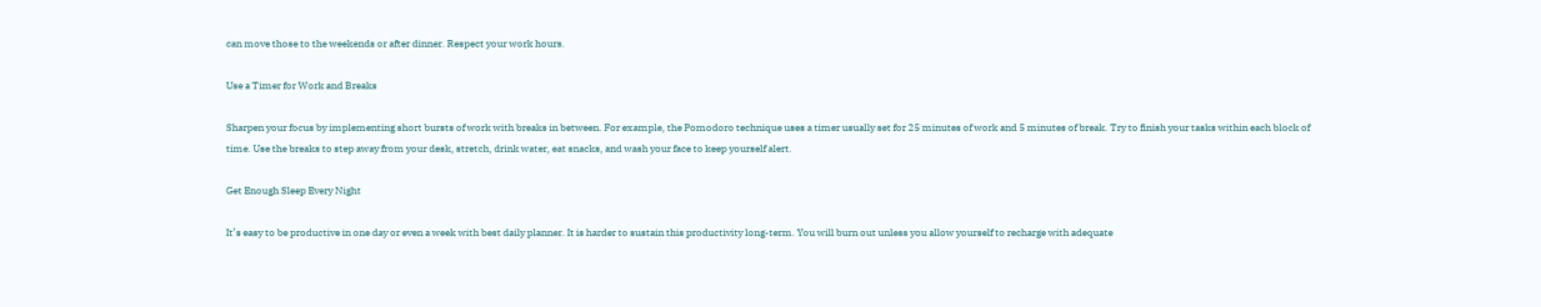can move those to the weekends or after dinner. Respect your work hours.

Use a Timer for Work and Breaks

Sharpen your focus by implementing short bursts of work with breaks in between. For example, the Pomodoro technique uses a timer usually set for 25 minutes of work and 5 minutes of break. Try to finish your tasks within each block of time. Use the breaks to step away from your desk, stretch, drink water, eat snacks, and wash your face to keep yourself alert.

Get Enough Sleep Every Night

It’s easy to be productive in one day or even a week with best daily planner. It is harder to sustain this productivity long-term. You will burn out unless you allow yourself to recharge with adequate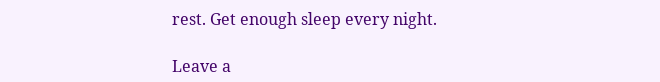rest. Get enough sleep every night.

Leave a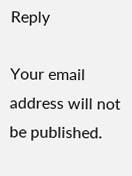Reply

Your email address will not be published.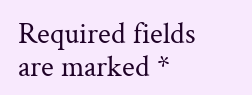Required fields are marked *